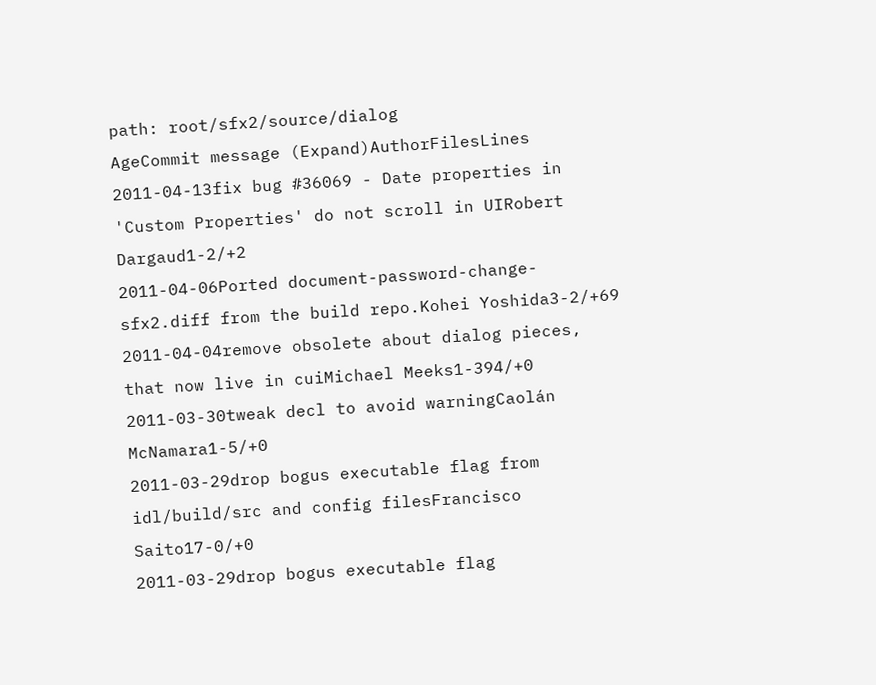path: root/sfx2/source/dialog
AgeCommit message (Expand)AuthorFilesLines
2011-04-13fix bug #36069 - Date properties in 'Custom Properties' do not scroll in UIRobert Dargaud1-2/+2
2011-04-06Ported document-password-change-sfx2.diff from the build repo.Kohei Yoshida3-2/+69
2011-04-04remove obsolete about dialog pieces, that now live in cuiMichael Meeks1-394/+0
2011-03-30tweak decl to avoid warningCaolán McNamara1-5/+0
2011-03-29drop bogus executable flag from idl/build/src and config filesFrancisco Saito17-0/+0
2011-03-29drop bogus executable flag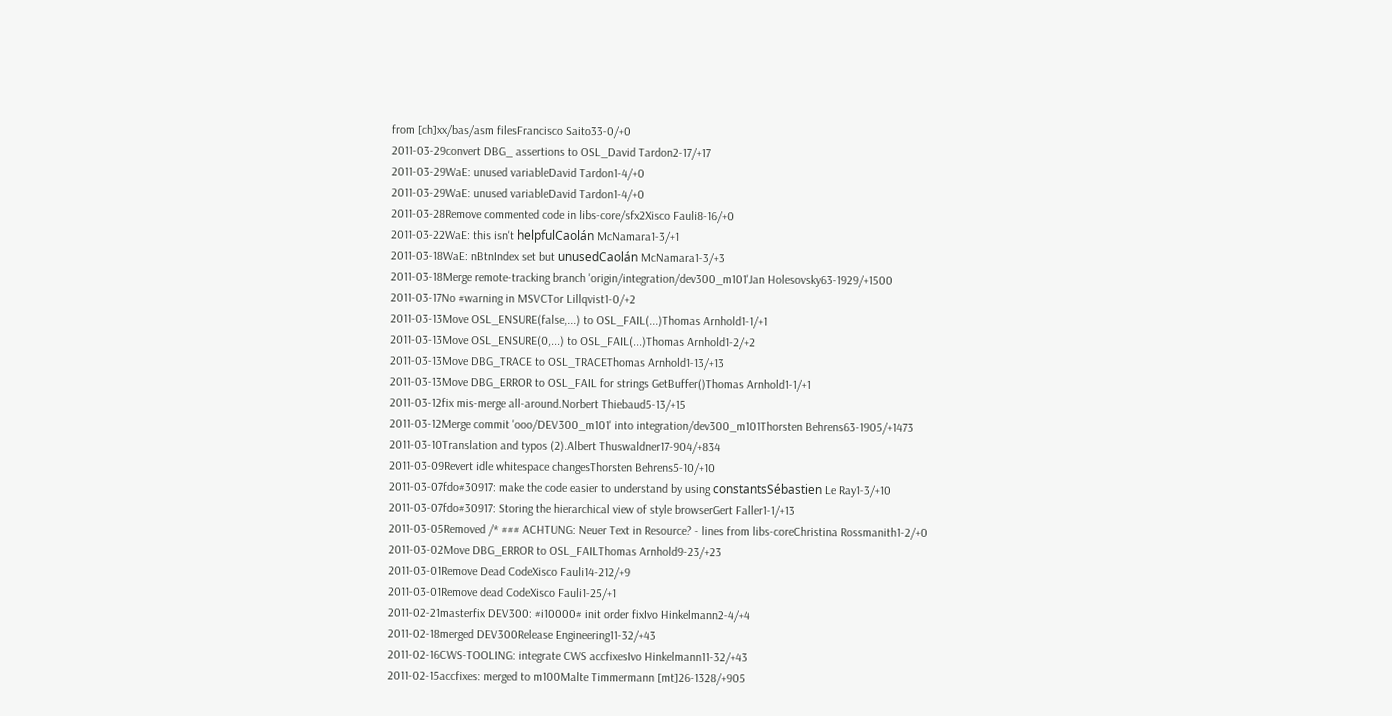from [ch]xx/bas/asm filesFrancisco Saito33-0/+0
2011-03-29convert DBG_ assertions to OSL_David Tardon2-17/+17
2011-03-29WaE: unused variableDavid Tardon1-4/+0
2011-03-29WaE: unused variableDavid Tardon1-4/+0
2011-03-28Remove commented code in libs-core/sfx2Xisco Fauli8-16/+0
2011-03-22WaE: this isn't helpfulCaolán McNamara1-3/+1
2011-03-18WaE: nBtnIndex set but unusedCaolán McNamara1-3/+3
2011-03-18Merge remote-tracking branch 'origin/integration/dev300_m101'Jan Holesovsky63-1929/+1500
2011-03-17No #warning in MSVCTor Lillqvist1-0/+2
2011-03-13Move OSL_ENSURE(false,...) to OSL_FAIL(...)Thomas Arnhold1-1/+1
2011-03-13Move OSL_ENSURE(0,...) to OSL_FAIL(...)Thomas Arnhold1-2/+2
2011-03-13Move DBG_TRACE to OSL_TRACEThomas Arnhold1-13/+13
2011-03-13Move DBG_ERROR to OSL_FAIL for strings GetBuffer()Thomas Arnhold1-1/+1
2011-03-12fix mis-merge all-around.Norbert Thiebaud5-13/+15
2011-03-12Merge commit 'ooo/DEV300_m101' into integration/dev300_m101Thorsten Behrens63-1905/+1473
2011-03-10Translation and typos (2).Albert Thuswaldner17-904/+834
2011-03-09Revert idle whitespace changesThorsten Behrens5-10/+10
2011-03-07fdo#30917: make the code easier to understand by using constantsSébastien Le Ray1-3/+10
2011-03-07fdo#30917: Storing the hierarchical view of style browserGert Faller1-1/+13
2011-03-05Removed /* ### ACHTUNG: Neuer Text in Resource? - lines from libs-coreChristina Rossmanith1-2/+0
2011-03-02Move DBG_ERROR to OSL_FAILThomas Arnhold9-23/+23
2011-03-01Remove Dead CodeXisco Fauli14-212/+9
2011-03-01Remove dead CodeXisco Fauli1-25/+1
2011-02-21masterfix DEV300: #i10000# init order fixIvo Hinkelmann2-4/+4
2011-02-18merged DEV300Release Engineering11-32/+43
2011-02-16CWS-TOOLING: integrate CWS accfixesIvo Hinkelmann11-32/+43
2011-02-15accfixes: merged to m100Malte Timmermann [mt]26-1328/+905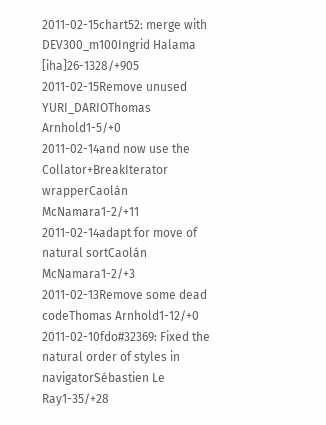2011-02-15chart52: merge with DEV300_m100Ingrid Halama [iha]26-1328/+905
2011-02-15Remove unused YURI_DARIOThomas Arnhold1-5/+0
2011-02-14and now use the Collator+BreakIterator wrapperCaolán McNamara1-2/+11
2011-02-14adapt for move of natural sortCaolán McNamara1-2/+3
2011-02-13Remove some dead codeThomas Arnhold1-12/+0
2011-02-10fdo#32369: Fixed the natural order of styles in navigatorSébastien Le Ray1-35/+28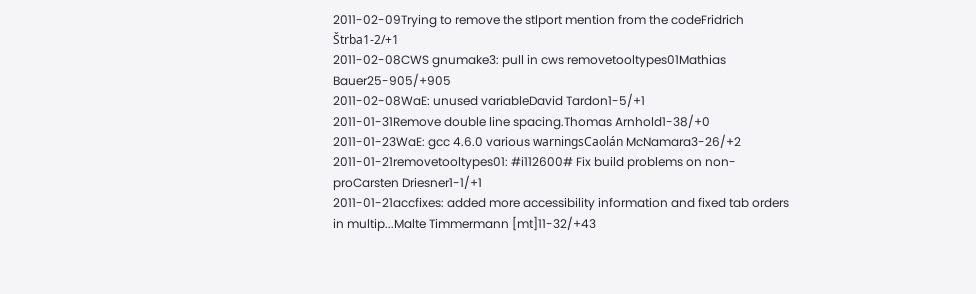2011-02-09Trying to remove the stlport mention from the codeFridrich Štrba1-2/+1
2011-02-08CWS gnumake3: pull in cws removetooltypes01Mathias Bauer25-905/+905
2011-02-08WaE: unused variableDavid Tardon1-5/+1
2011-01-31Remove double line spacing.Thomas Arnhold1-38/+0
2011-01-23WaE: gcc 4.6.0 various warningsCaolán McNamara3-26/+2
2011-01-21removetooltypes01: #i112600# Fix build problems on non-proCarsten Driesner1-1/+1
2011-01-21accfixes: added more accessibility information and fixed tab orders in multip...Malte Timmermann [mt]11-32/+43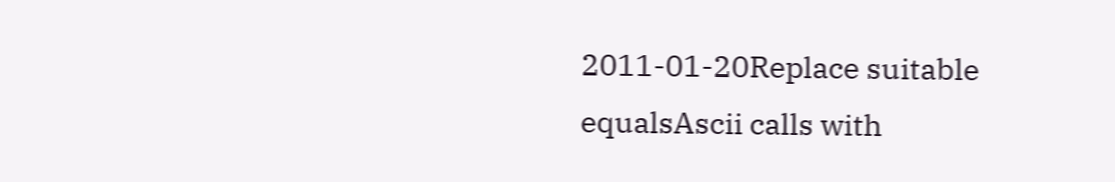2011-01-20Replace suitable equalsAscii calls with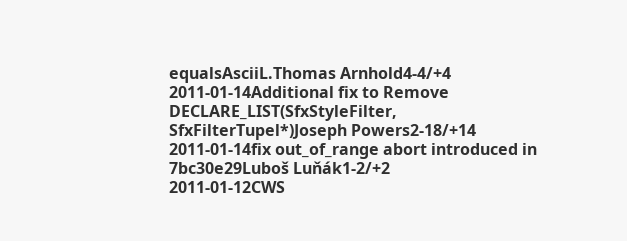equalsAsciiL.Thomas Arnhold4-4/+4
2011-01-14Additional fix to Remove DECLARE_LIST(SfxStyleFilter, SfxFilterTupel*)Joseph Powers2-18/+14
2011-01-14fix out_of_range abort introduced in 7bc30e29Luboš Luňák1-2/+2
2011-01-12CWS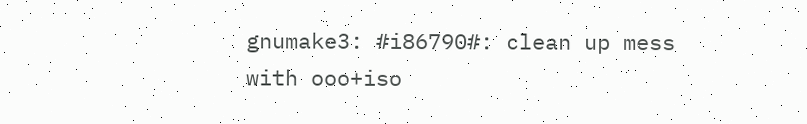gnumake3: #i86790#: clean up mess with ooo+iso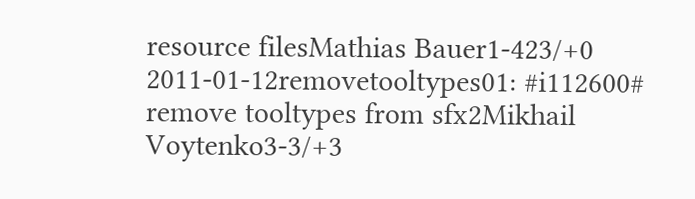resource filesMathias Bauer1-423/+0
2011-01-12removetooltypes01: #i112600# remove tooltypes from sfx2Mikhail Voytenko3-3/+3